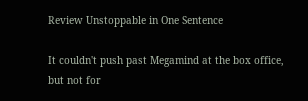Review Unstoppable in One Sentence

It couldn't push past Megamind at the box office, but not for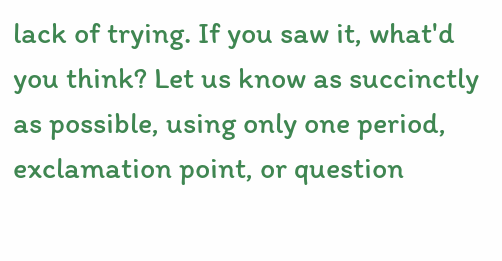lack of trying. If you saw it, what'd you think? Let us know as succinctly as possible, using only one period, exclamation point, or question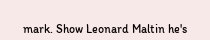mark. Show Leonard Maltin he's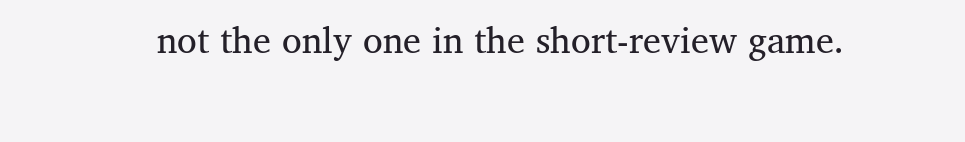not the only one in the short-review game.